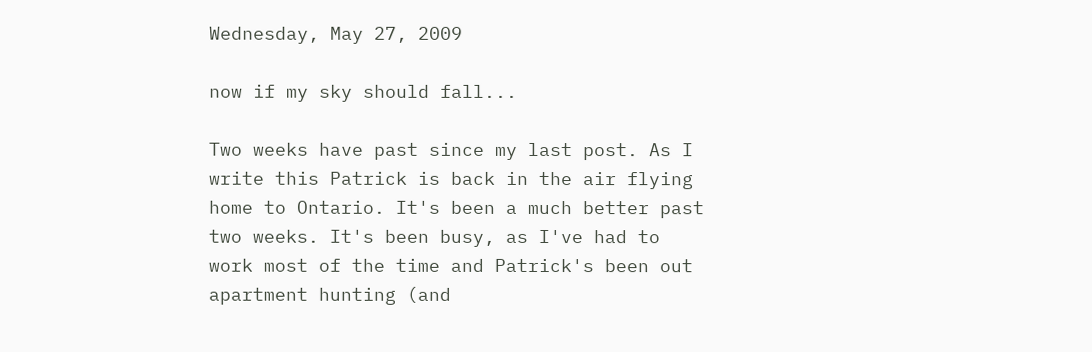Wednesday, May 27, 2009

now if my sky should fall...

Two weeks have past since my last post. As I write this Patrick is back in the air flying home to Ontario. It's been a much better past two weeks. It's been busy, as I've had to work most of the time and Patrick's been out apartment hunting (and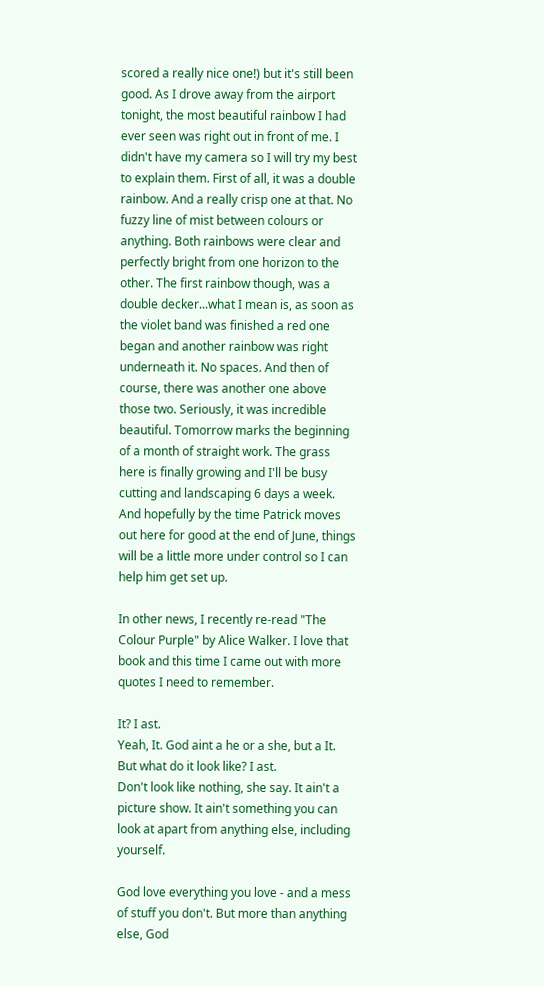scored a really nice one!) but it's still been good. As I drove away from the airport tonight, the most beautiful rainbow I had ever seen was right out in front of me. I didn't have my camera so I will try my best to explain them. First of all, it was a double rainbow. And a really crisp one at that. No fuzzy line of mist between colours or anything. Both rainbows were clear and perfectly bright from one horizon to the other. The first rainbow though, was a double decker...what I mean is, as soon as the violet band was finished a red one began and another rainbow was right underneath it. No spaces. And then of course, there was another one above those two. Seriously, it was incredible beautiful. Tomorrow marks the beginning of a month of straight work. The grass here is finally growing and I'll be busy cutting and landscaping 6 days a week. And hopefully by the time Patrick moves out here for good at the end of June, things will be a little more under control so I can help him get set up.

In other news, I recently re-read "The Colour Purple" by Alice Walker. I love that book and this time I came out with more quotes I need to remember.

It? I ast.
Yeah, It. God aint a he or a she, but a It.
But what do it look like? I ast.
Don't look like nothing, she say. It ain't a picture show. It ain't something you can look at apart from anything else, including yourself.

God love everything you love - and a mess of stuff you don't. But more than anything else, God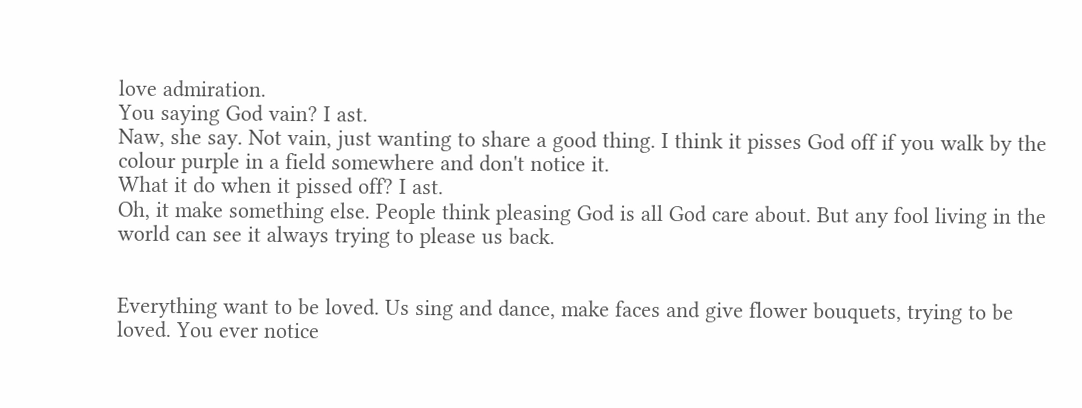love admiration.
You saying God vain? I ast.
Naw, she say. Not vain, just wanting to share a good thing. I think it pisses God off if you walk by the colour purple in a field somewhere and don't notice it.
What it do when it pissed off? I ast.
Oh, it make something else. People think pleasing God is all God care about. But any fool living in the world can see it always trying to please us back.


Everything want to be loved. Us sing and dance, make faces and give flower bouquets, trying to be loved. You ever notice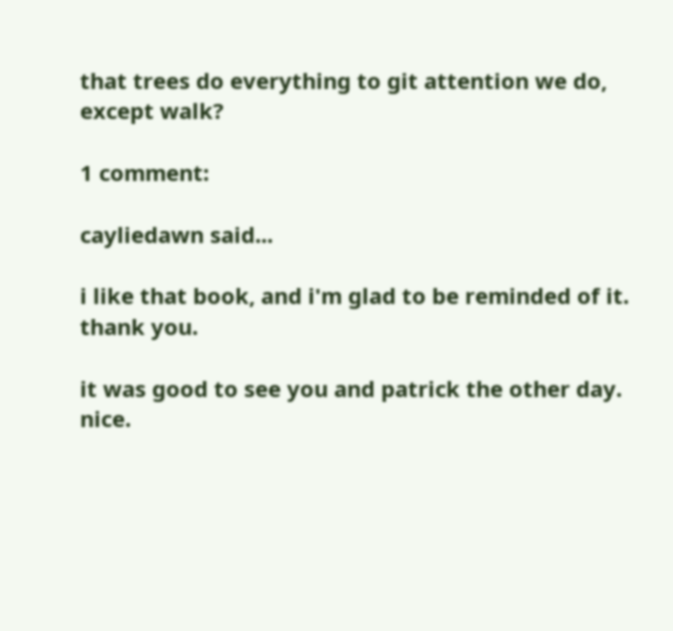that trees do everything to git attention we do, except walk?

1 comment:

cayliedawn said...

i like that book, and i'm glad to be reminded of it. thank you.

it was good to see you and patrick the other day. nice.